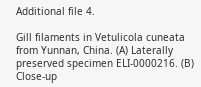Additional file 4.

Gill filaments in Vetulicola cuneata from Yunnan, China. (A) Laterally preserved specimen ELI-0000216. (B) Close-up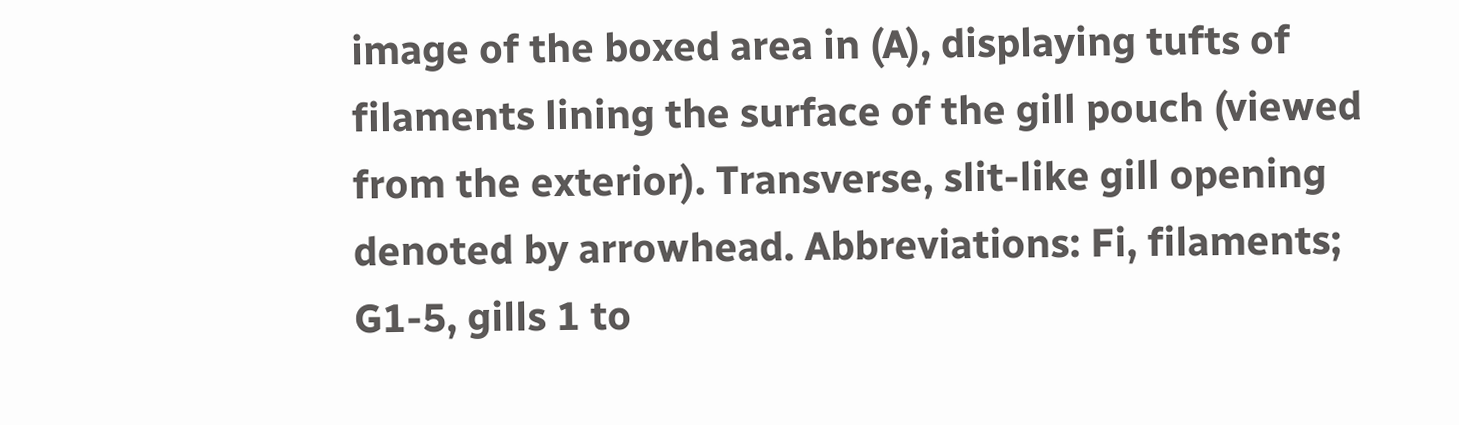image of the boxed area in (A), displaying tufts of filaments lining the surface of the gill pouch (viewed from the exterior). Transverse, slit-like gill opening denoted by arrowhead. Abbreviations: Fi, filaments; G1-5, gills 1 to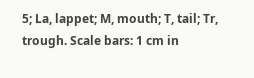5; La, lappet; M, mouth; T, tail; Tr, trough. Scale bars: 1 cm in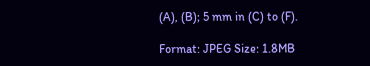(A), (B); 5 mm in (C) to (F).

Format: JPEG Size: 1.8MB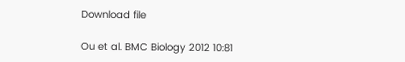Download file

Ou et al. BMC Biology 2012 10:81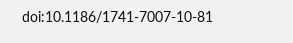doi:10.1186/1741-7007-10-81